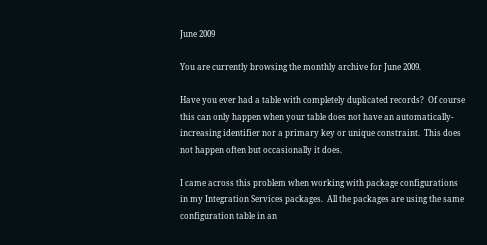June 2009

You are currently browsing the monthly archive for June 2009.

Have you ever had a table with completely duplicated records?  Of course this can only happen when your table does not have an automatically-increasing identifier nor a primary key or unique constraint.  This does not happen often but occasionally it does.

I came across this problem when working with package configurations in my Integration Services packages.  All the packages are using the same configuration table in an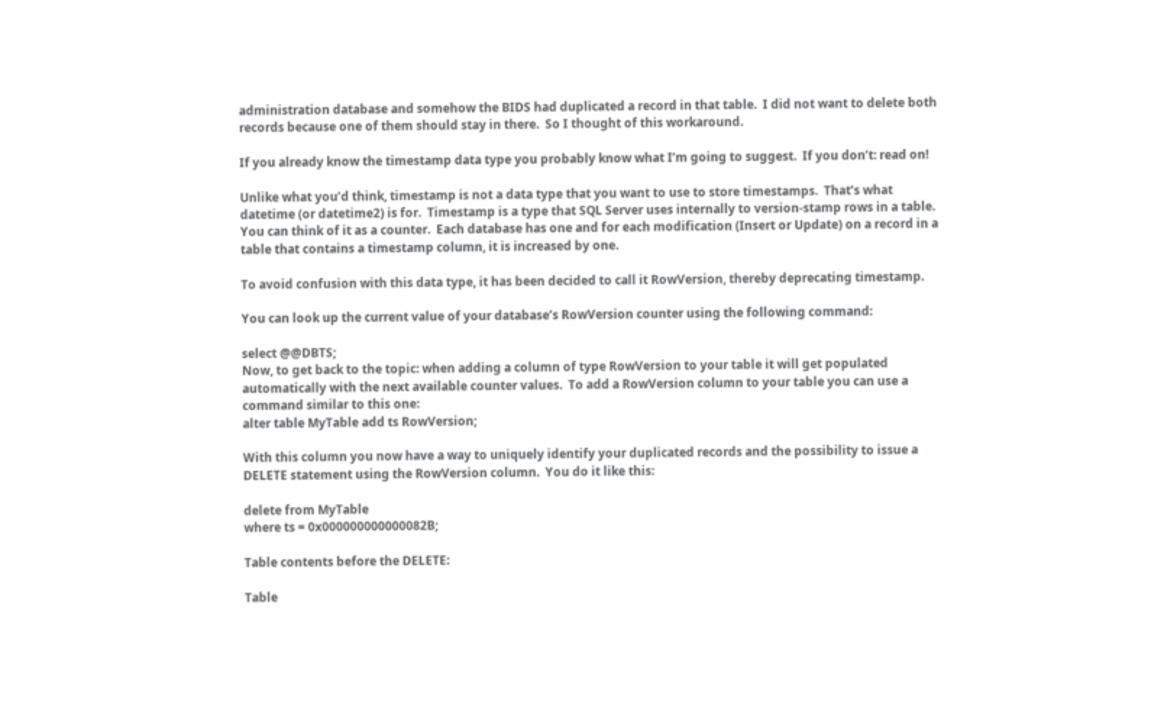administration database and somehow the BIDS had duplicated a record in that table.  I did not want to delete both records because one of them should stay in there.  So I thought of this workaround.

If you already know the timestamp data type you probably know what I’m going to suggest.  If you don’t: read on!

Unlike what you’d think, timestamp is not a data type that you want to use to store timestamps.  That’s what datetime (or datetime2) is for.  Timestamp is a type that SQL Server uses internally to version-stamp rows in a table.  You can think of it as a counter.  Each database has one and for each modification (Insert or Update) on a record in a table that contains a timestamp column, it is increased by one.

To avoid confusion with this data type, it has been decided to call it RowVersion, thereby deprecating timestamp.

You can look up the current value of your database’s RowVersion counter using the following command:

select @@DBTS;
Now, to get back to the topic: when adding a column of type RowVersion to your table it will get populated automatically with the next available counter values.  To add a RowVersion column to your table you can use a command similar to this one:
alter table MyTable add ts RowVersion;

With this column you now have a way to uniquely identify your duplicated records and the possibility to issue a DELETE statement using the RowVersion column.  You do it like this:

delete from MyTable
where ts = 0x000000000000082B;

Table contents before the DELETE:

Table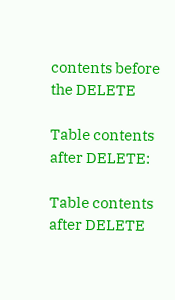contents before the DELETE

Table contents after DELETE:

Table contents after DELETE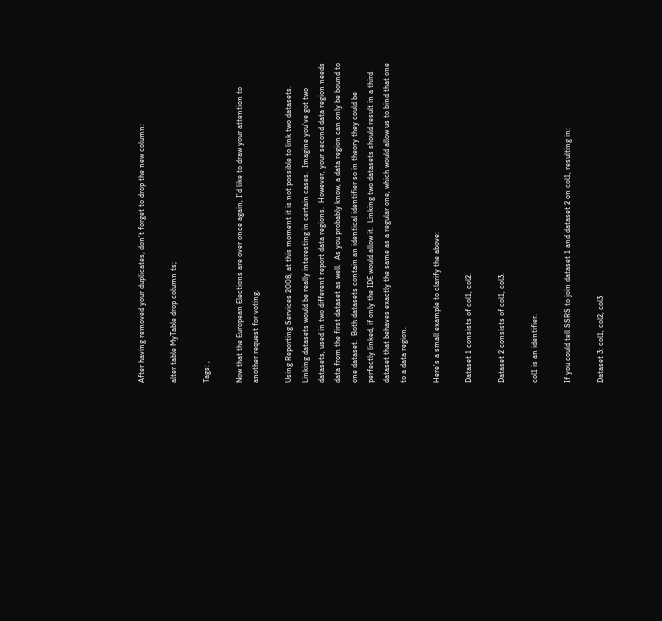After having removed your duplicates, don’t forget to drop the new column:

alter table MyTable drop column ts;

Tags: ,

Now that the European Elections are over once again, I’d like to draw your attention to another request for voting.

Using Reporting Services 2008, at this moment it is not possible to link two datasets.  Linking datasets would be really interesting in certain cases.  Imagine you’ve got two datasets, used in two different report data regions.  However, your second data region needs data from the first dataset as well.  As you probably know, a data region can only be bound to one dataset.  Both datasets contain an identical identifier so in theory they could be perfectly linked, if only the IDE would allow it.  Linking two datasets should result in a third dataset that behaves exactly the same as a regular one, which would allow us to bind that one to a data region.

Here’s a small example to clarify the above:

Dataset 1 consists of col1, col2.

Dataset 2 consists of col1, col3.

col1 is an identifier.

If you could tell SSRS to join dataset 1 and dataset 2 on col1, resulting in:

Dataset 3: col1, col2, col3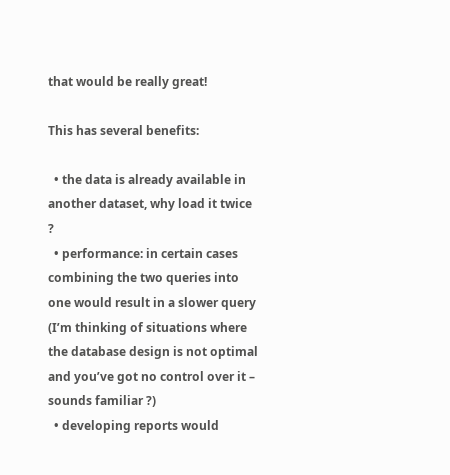that would be really great!

This has several benefits:

  • the data is already available in another dataset, why load it twice ?
  • performance: in certain cases combining the two queries into one would result in a slower query (I’m thinking of situations where the database design is not optimal and you’ve got no control over it – sounds familiar ?)
  • developing reports would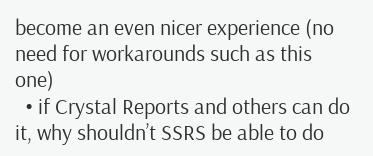become an even nicer experience (no need for workarounds such as this one)
  • if Crystal Reports and others can do it, why shouldn’t SSRS be able to do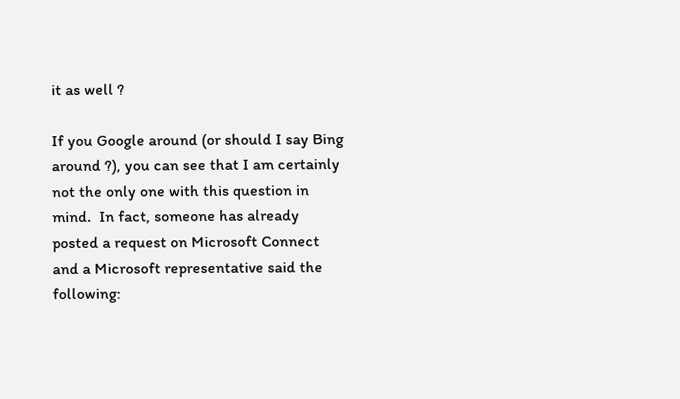it as well ?

If you Google around (or should I say Bing around ?), you can see that I am certainly not the only one with this question in mind.  In fact, someone has already posted a request on Microsoft Connect and a Microsoft representative said the following: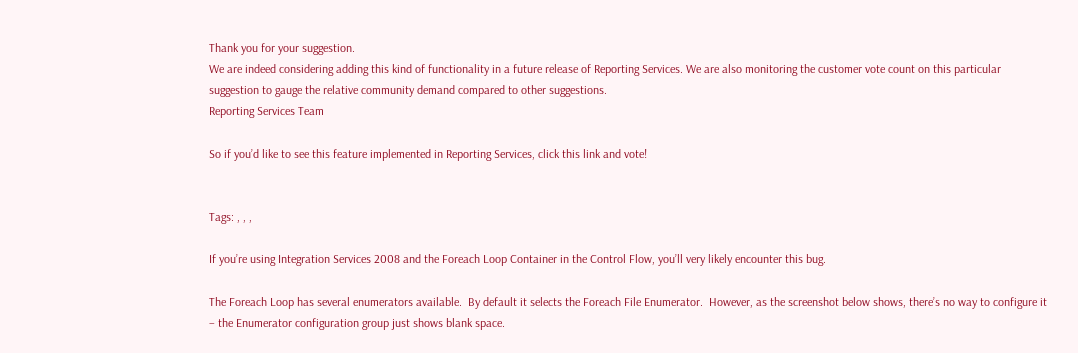Thank you for your suggestion.
We are indeed considering adding this kind of functionality in a future release of Reporting Services. We are also monitoring the customer vote count on this particular suggestion to gauge the relative community demand compared to other suggestions.
Reporting Services Team

So if you’d like to see this feature implemented in Reporting Services, click this link and vote!


Tags: , , ,

If you’re using Integration Services 2008 and the Foreach Loop Container in the Control Flow, you’ll very likely encounter this bug.

The Foreach Loop has several enumerators available.  By default it selects the Foreach File Enumerator.  However, as the screenshot below shows, there’s no way to configure it – the Enumerator configuration group just shows blank space.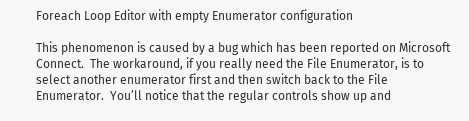Foreach Loop Editor with empty Enumerator configuration

This phenomenon is caused by a bug which has been reported on Microsoft Connect.  The workaround, if you really need the File Enumerator, is to select another enumerator first and then switch back to the File Enumerator.  You’ll notice that the regular controls show up and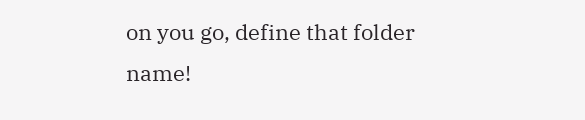on you go, define that folder name!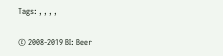Tags: , , , ,

© 2008-2019 BI: Beer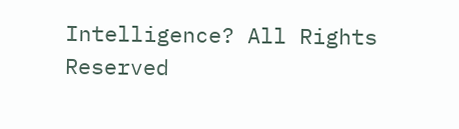Intelligence? All Rights Reserved